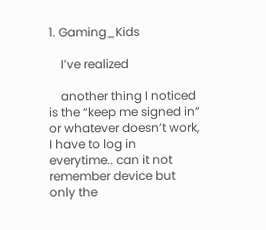1. Gaming_Kids

    I’ve realized

    another thing I noticed is the “keep me signed in” or whatever doesn’t work, I have to log in everytime.. can it not remember device but only the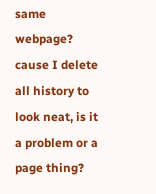same webpage? cause I delete all history to look neat, is it a problem or a page thing?